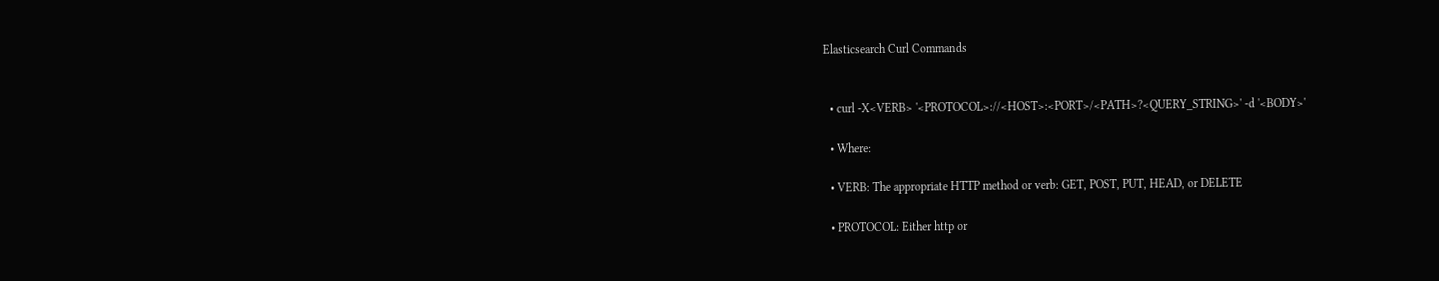Elasticsearch Curl Commands


  • curl -X<VERB> '<PROTOCOL>://<HOST>:<PORT>/<PATH>?<QUERY_STRING>' -d '<BODY>'

  • Where:

  • VERB: The appropriate HTTP method or verb: GET, POST, PUT, HEAD, or DELETE

  • PROTOCOL: Either http or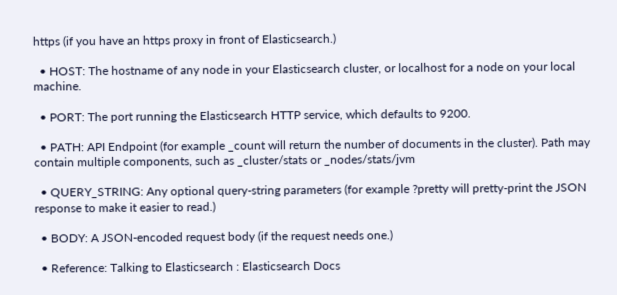https (if you have an https proxy in front of Elasticsearch.)

  • HOST: The hostname of any node in your Elasticsearch cluster, or localhost for a node on your local machine.

  • PORT: The port running the Elasticsearch HTTP service, which defaults to 9200.

  • PATH: API Endpoint (for example _count will return the number of documents in the cluster). Path may contain multiple components, such as _cluster/stats or _nodes/stats/jvm

  • QUERY_STRING: Any optional query-string parameters (for example ?pretty will pretty-print the JSON response to make it easier to read.)

  • BODY: A JSON-encoded request body (if the request needs one.)

  • Reference: Talking to Elasticsearch : Elasticsearch Docs